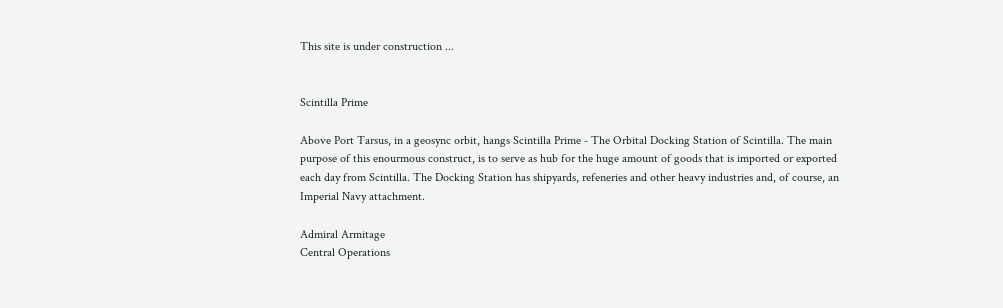This site is under construction ...


Scintilla Prime

Above Port Tarsus, in a geosync orbit, hangs Scintilla Prime - The Orbital Docking Station of Scintilla. The main purpose of this enourmous construct, is to serve as hub for the huge amount of goods that is imported or exported each day from Scintilla. The Docking Station has shipyards, refeneries and other heavy industries and, of course, an Imperial Navy attachment.

Admiral Armitage
Central Operations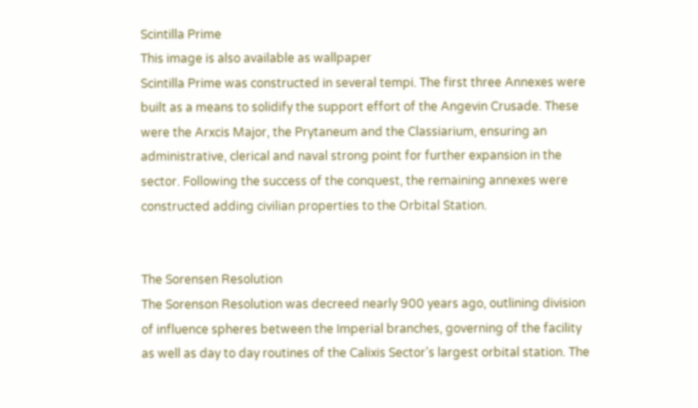Scintilla Prime
This image is also available as wallpaper
Scintilla Prime was constructed in several tempi. The first three Annexes were built as a means to solidify the support effort of the Angevin Crusade. These were the Arxcis Major, the Prytaneum and the Classiarium, ensuring an administrative, clerical and naval strong point for further expansion in the sector. Following the success of the conquest, the remaining annexes were constructed adding civilian properties to the Orbital Station.


The Sorensen Resolution
The Sorenson Resolution was decreed nearly 900 years ago, outlining division of influence spheres between the Imperial branches, governing of the facility as well as day to day routines of the Calixis Sector’s largest orbital station. The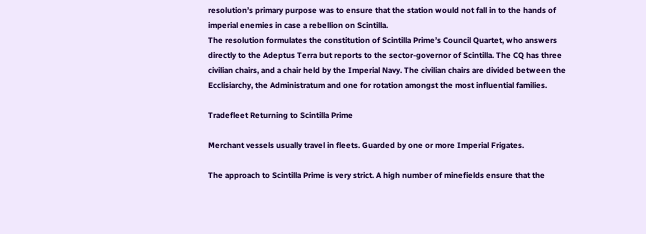resolution’s primary purpose was to ensure that the station would not fall in to the hands of imperial enemies in case a rebellion on Scintilla.
The resolution formulates the constitution of Scintilla Prime’s Council Quartet, who answers directly to the Adeptus Terra but reports to the sector-governor of Scintilla. The CQ has three civilian chairs, and a chair held by the Imperial Navy. The civilian chairs are divided between the Ecclisiarchy, the Administratum and one for rotation amongst the most influential families.

Tradefleet Returning to Scintilla Prime

Merchant vessels usually travel in fleets. Guarded by one or more Imperial Frigates.

The approach to Scintilla Prime is very strict. A high number of minefields ensure that the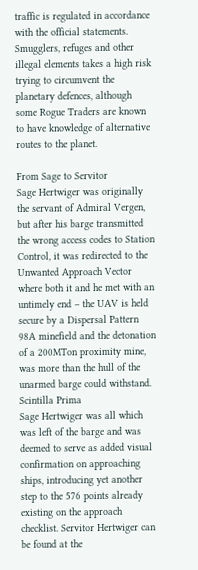traffic is regulated in accordance with the official statements. Smugglers, refuges and other illegal elements takes a high risk trying to circumvent the planetary defences, although some Rogue Traders are known to have knowledge of alternative routes to the planet.

From Sage to Servitor
Sage Hertwiger was originally the servant of Admiral Vergen, but after his barge transmitted the wrong access codes to Station Control, it was redirected to the Unwanted Approach Vector where both it and he met with an untimely end – the UAV is held secure by a Dispersal Pattern 98A minefield and the detonation of a 200MTon proximity mine, was more than the hull of the unarmed barge could withstand.
Scintilla Prima
Sage Hertwiger was all which was left of the barge and was deemed to serve as added visual confirmation on approaching ships, introducing yet another step to the 576 points already existing on the approach checklist. Servitor Hertwiger can be found at the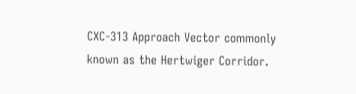CXC-313 Approach Vector commonly known as the Hertwiger Corridor.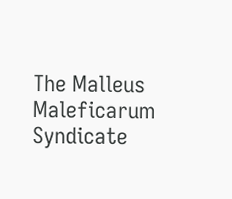The Malleus Maleficarum Syndicate